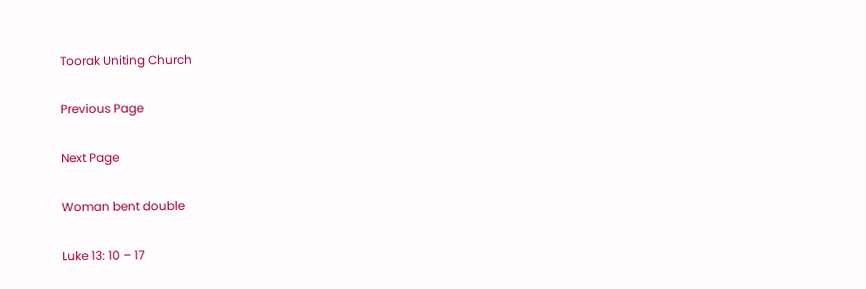Toorak Uniting Church

Previous Page

Next Page

Woman bent double

Luke 13: 10 – 17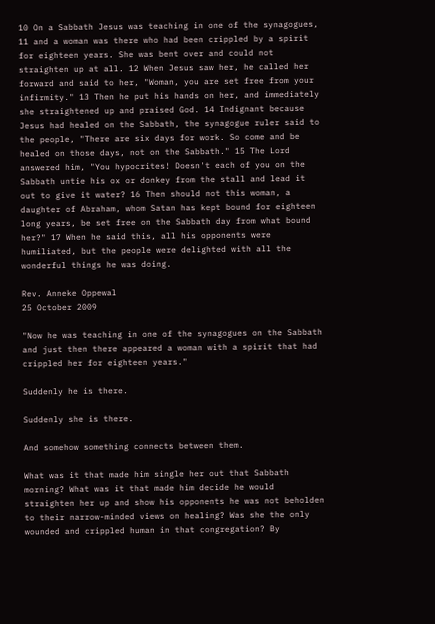10 On a Sabbath Jesus was teaching in one of the synagogues, 11 and a woman was there who had been crippled by a spirit for eighteen years. She was bent over and could not straighten up at all. 12 When Jesus saw her, he called her forward and said to her, "Woman, you are set free from your infirmity." 13 Then he put his hands on her, and immediately she straightened up and praised God. 14 Indignant because Jesus had healed on the Sabbath, the synagogue ruler said to the people, "There are six days for work. So come and be healed on those days, not on the Sabbath." 15 The Lord answered him, "You hypocrites! Doesn't each of you on the Sabbath untie his ox or donkey from the stall and lead it out to give it water? 16 Then should not this woman, a daughter of Abraham, whom Satan has kept bound for eighteen long years, be set free on the Sabbath day from what bound her?" 17 When he said this, all his opponents were humiliated, but the people were delighted with all the wonderful things he was doing.

Rev. Anneke Oppewal
25 October 2009

"Now he was teaching in one of the synagogues on the Sabbath and just then there appeared a woman with a spirit that had crippled her for eighteen years."

Suddenly he is there.

Suddenly she is there.

And somehow something connects between them.

What was it that made him single her out that Sabbath morning? What was it that made him decide he would straighten her up and show his opponents he was not beholden to their narrow-minded views on healing? Was she the only wounded and crippled human in that congregation? By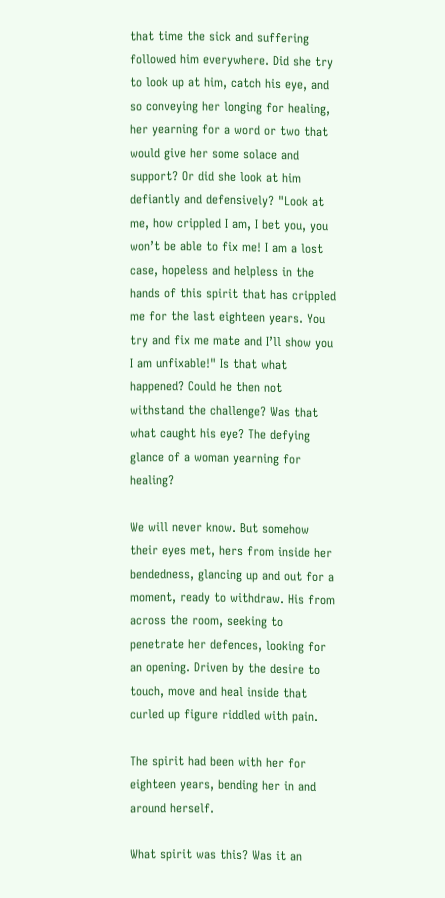that time the sick and suffering followed him everywhere. Did she try to look up at him, catch his eye, and so conveying her longing for healing, her yearning for a word or two that would give her some solace and support? Or did she look at him defiantly and defensively? "Look at me, how crippled I am, I bet you, you won’t be able to fix me! I am a lost case, hopeless and helpless in the hands of this spirit that has crippled me for the last eighteen years. You try and fix me mate and I’ll show you I am unfixable!" Is that what happened? Could he then not withstand the challenge? Was that what caught his eye? The defying glance of a woman yearning for healing?

We will never know. But somehow their eyes met, hers from inside her bendedness, glancing up and out for a moment, ready to withdraw. His from across the room, seeking to penetrate her defences, looking for an opening. Driven by the desire to touch, move and heal inside that curled up figure riddled with pain.

The spirit had been with her for eighteen years, bending her in and around herself.

What spirit was this? Was it an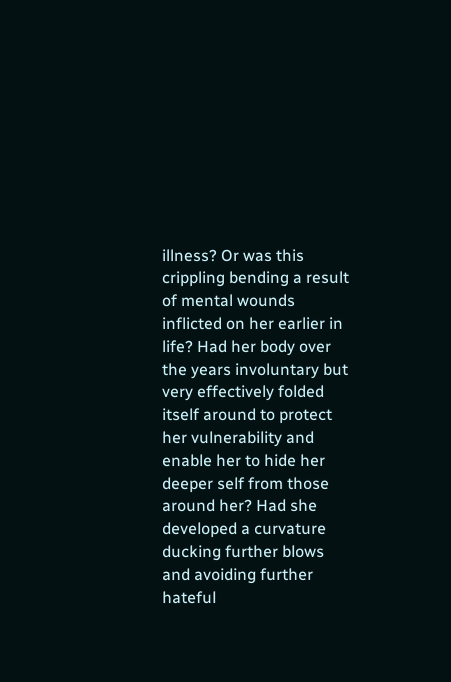illness? Or was this crippling bending a result of mental wounds inflicted on her earlier in life? Had her body over the years involuntary but very effectively folded itself around to protect her vulnerability and enable her to hide her deeper self from those around her? Had she developed a curvature ducking further blows and avoiding further hateful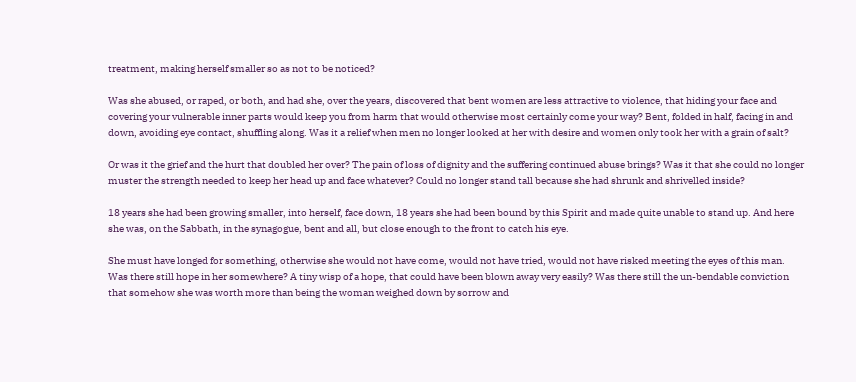treatment, making herself smaller so as not to be noticed?

Was she abused, or raped, or both, and had she, over the years, discovered that bent women are less attractive to violence, that hiding your face and covering your vulnerable inner parts would keep you from harm that would otherwise most certainly come your way? Bent, folded in half, facing in and down, avoiding eye contact, shuffling along. Was it a relief when men no longer looked at her with desire and women only took her with a grain of salt?

Or was it the grief and the hurt that doubled her over? The pain of loss of dignity and the suffering continued abuse brings? Was it that she could no longer muster the strength needed to keep her head up and face whatever? Could no longer stand tall because she had shrunk and shrivelled inside?

18 years she had been growing smaller, into herself, face down, 18 years she had been bound by this Spirit and made quite unable to stand up. And here she was, on the Sabbath, in the synagogue, bent and all, but close enough to the front to catch his eye.

She must have longed for something, otherwise she would not have come, would not have tried, would not have risked meeting the eyes of this man. Was there still hope in her somewhere? A tiny wisp of a hope, that could have been blown away very easily? Was there still the un-bendable conviction that somehow she was worth more than being the woman weighed down by sorrow and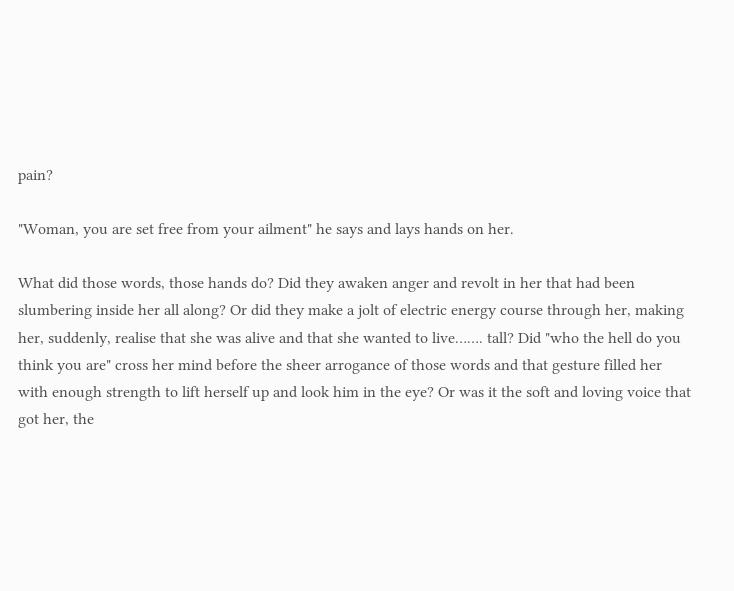pain?

"Woman, you are set free from your ailment" he says and lays hands on her.

What did those words, those hands do? Did they awaken anger and revolt in her that had been slumbering inside her all along? Or did they make a jolt of electric energy course through her, making her, suddenly, realise that she was alive and that she wanted to live……. tall? Did "who the hell do you think you are" cross her mind before the sheer arrogance of those words and that gesture filled her with enough strength to lift herself up and look him in the eye? Or was it the soft and loving voice that got her, the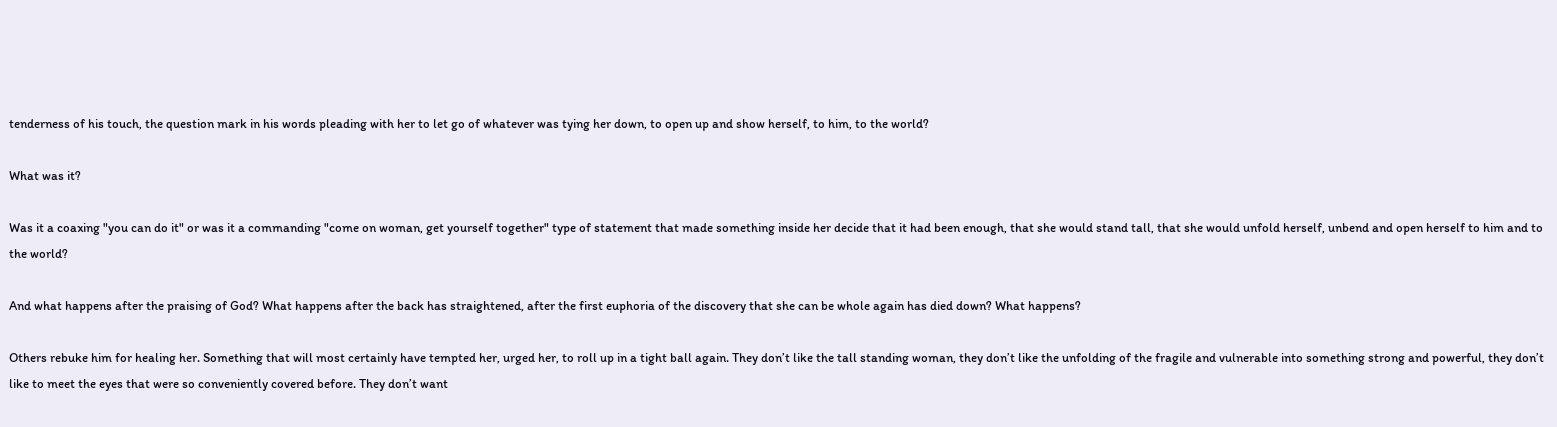tenderness of his touch, the question mark in his words pleading with her to let go of whatever was tying her down, to open up and show herself, to him, to the world?

What was it?

Was it a coaxing "you can do it" or was it a commanding "come on woman, get yourself together" type of statement that made something inside her decide that it had been enough, that she would stand tall, that she would unfold herself, unbend and open herself to him and to the world?

And what happens after the praising of God? What happens after the back has straightened, after the first euphoria of the discovery that she can be whole again has died down? What happens?

Others rebuke him for healing her. Something that will most certainly have tempted her, urged her, to roll up in a tight ball again. They don’t like the tall standing woman, they don’t like the unfolding of the fragile and vulnerable into something strong and powerful, they don’t like to meet the eyes that were so conveniently covered before. They don’t want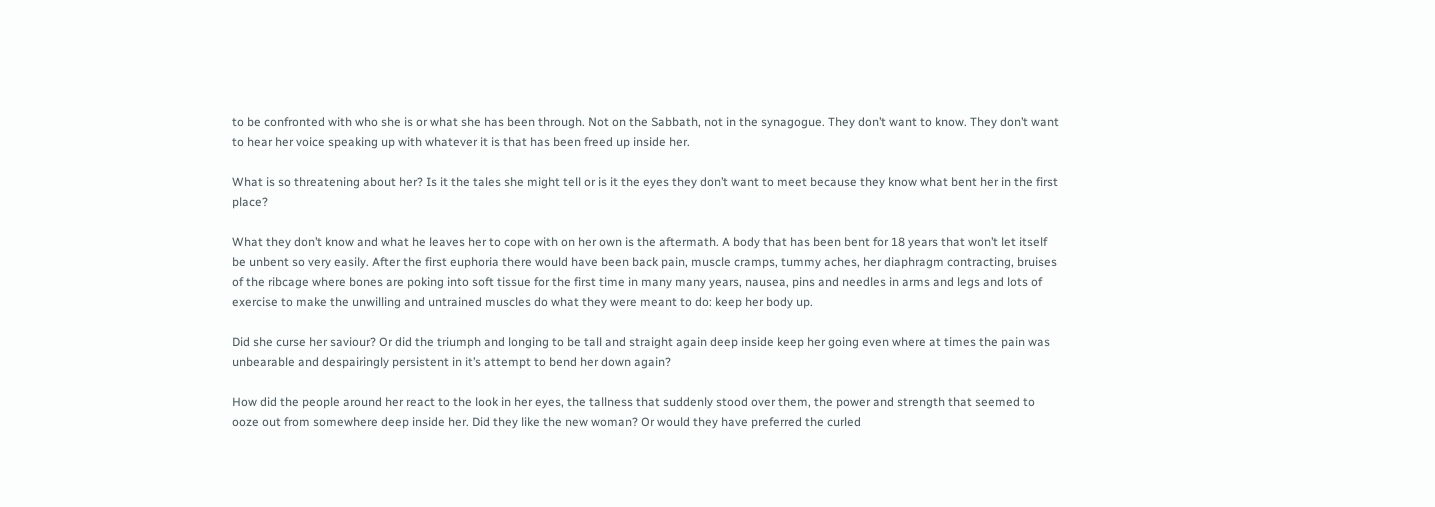to be confronted with who she is or what she has been through. Not on the Sabbath, not in the synagogue. They don’t want to know. They don’t want to hear her voice speaking up with whatever it is that has been freed up inside her.

What is so threatening about her? Is it the tales she might tell or is it the eyes they don’t want to meet because they know what bent her in the first place?

What they don’t know and what he leaves her to cope with on her own is the aftermath. A body that has been bent for 18 years that won’t let itself be unbent so very easily. After the first euphoria there would have been back pain, muscle cramps, tummy aches, her diaphragm contracting, bruises of the ribcage where bones are poking into soft tissue for the first time in many many years, nausea, pins and needles in arms and legs and lots of exercise to make the unwilling and untrained muscles do what they were meant to do: keep her body up.

Did she curse her saviour? Or did the triumph and longing to be tall and straight again deep inside keep her going even where at times the pain was unbearable and despairingly persistent in it’s attempt to bend her down again?

How did the people around her react to the look in her eyes, the tallness that suddenly stood over them, the power and strength that seemed to ooze out from somewhere deep inside her. Did they like the new woman? Or would they have preferred the curled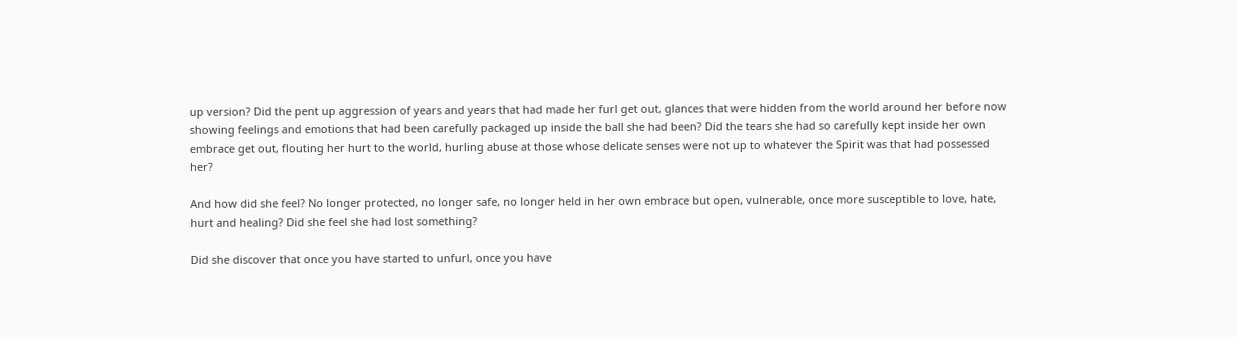up version? Did the pent up aggression of years and years that had made her furl get out, glances that were hidden from the world around her before now showing feelings and emotions that had been carefully packaged up inside the ball she had been? Did the tears she had so carefully kept inside her own embrace get out, flouting her hurt to the world, hurling abuse at those whose delicate senses were not up to whatever the Spirit was that had possessed her?

And how did she feel? No longer protected, no longer safe, no longer held in her own embrace but open, vulnerable, once more susceptible to love, hate, hurt and healing? Did she feel she had lost something?

Did she discover that once you have started to unfurl, once you have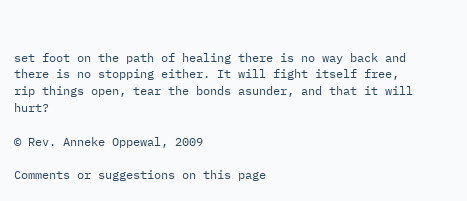set foot on the path of healing there is no way back and there is no stopping either. It will fight itself free, rip things open, tear the bonds asunder, and that it will hurt?

© Rev. Anneke Oppewal, 2009

Comments or suggestions on this page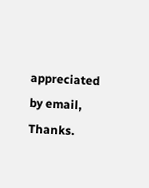appreciated by email, Thanks.